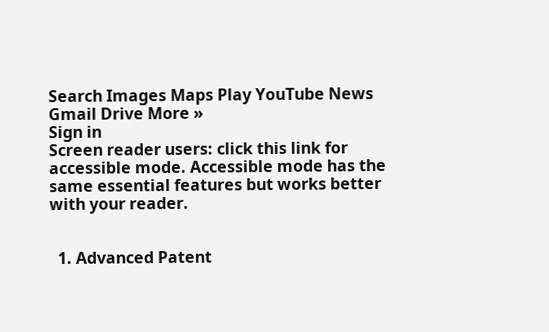Search Images Maps Play YouTube News Gmail Drive More »
Sign in
Screen reader users: click this link for accessible mode. Accessible mode has the same essential features but works better with your reader.


  1. Advanced Patent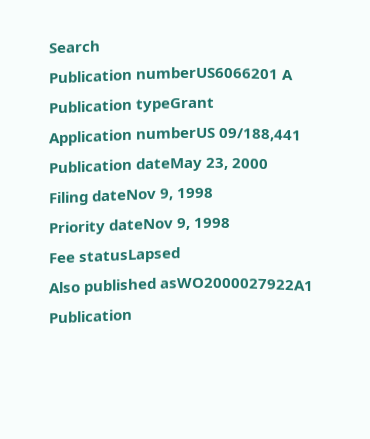Search
Publication numberUS6066201 A
Publication typeGrant
Application numberUS 09/188,441
Publication dateMay 23, 2000
Filing dateNov 9, 1998
Priority dateNov 9, 1998
Fee statusLapsed
Also published asWO2000027922A1
Publication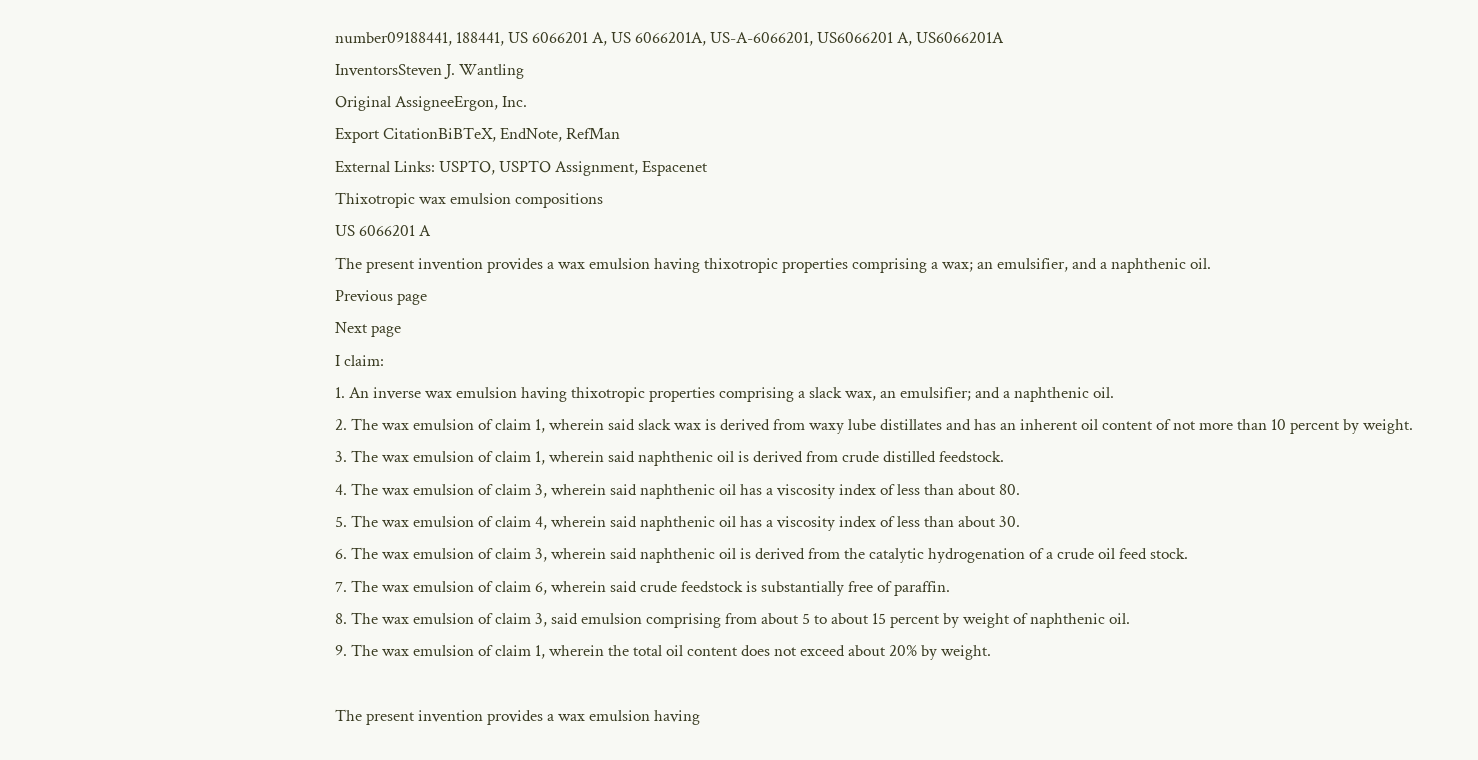number09188441, 188441, US 6066201 A, US 6066201A, US-A-6066201, US6066201 A, US6066201A
InventorsSteven J. Wantling
Original AssigneeErgon, Inc.
Export CitationBiBTeX, EndNote, RefMan
External Links: USPTO, USPTO Assignment, Espacenet
Thixotropic wax emulsion compositions
US 6066201 A
The present invention provides a wax emulsion having thixotropic properties comprising a wax; an emulsifier, and a naphthenic oil.
Previous page
Next page
I claim:
1. An inverse wax emulsion having thixotropic properties comprising a slack wax, an emulsifier; and a naphthenic oil.
2. The wax emulsion of claim 1, wherein said slack wax is derived from waxy lube distillates and has an inherent oil content of not more than 10 percent by weight.
3. The wax emulsion of claim 1, wherein said naphthenic oil is derived from crude distilled feedstock.
4. The wax emulsion of claim 3, wherein said naphthenic oil has a viscosity index of less than about 80.
5. The wax emulsion of claim 4, wherein said naphthenic oil has a viscosity index of less than about 30.
6. The wax emulsion of claim 3, wherein said naphthenic oil is derived from the catalytic hydrogenation of a crude oil feed stock.
7. The wax emulsion of claim 6, wherein said crude feedstock is substantially free of paraffin.
8. The wax emulsion of claim 3, said emulsion comprising from about 5 to about 15 percent by weight of naphthenic oil.
9. The wax emulsion of claim 1, wherein the total oil content does not exceed about 20% by weight.

The present invention provides a wax emulsion having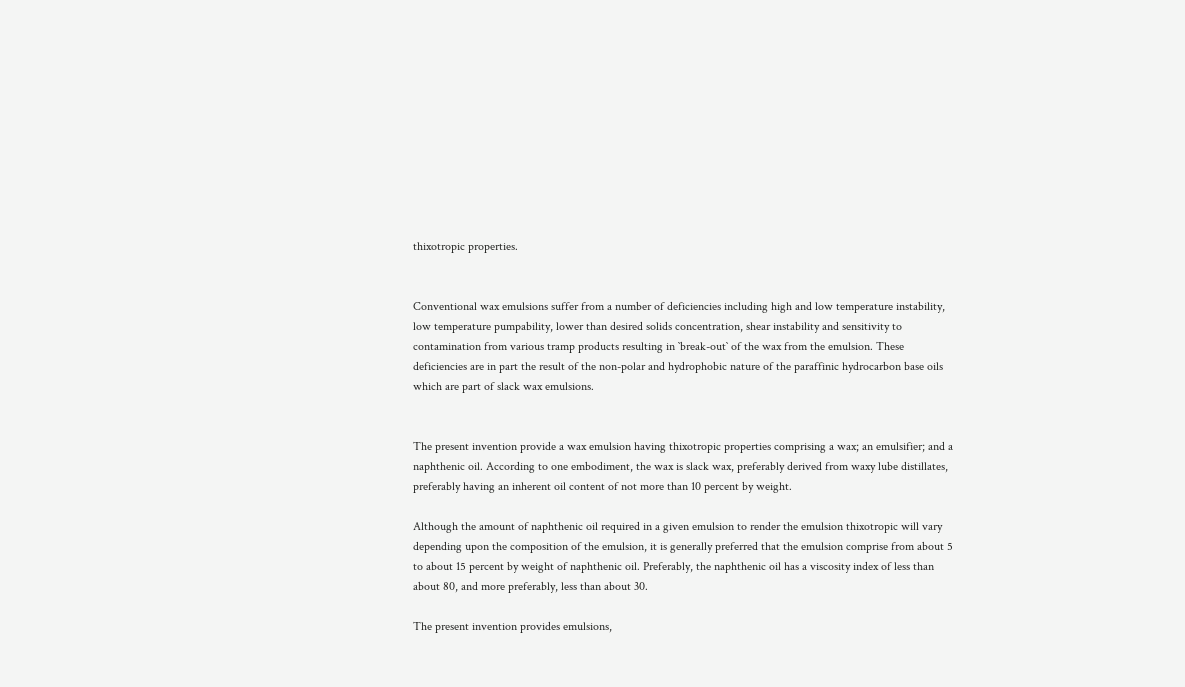thixotropic properties.


Conventional wax emulsions suffer from a number of deficiencies including high and low temperature instability, low temperature pumpability, lower than desired solids concentration, shear instability and sensitivity to contamination from various tramp products resulting in `break-out` of the wax from the emulsion. These deficiencies are in part the result of the non-polar and hydrophobic nature of the paraffinic hydrocarbon base oils which are part of slack wax emulsions.


The present invention provide a wax emulsion having thixotropic properties comprising a wax; an emulsifier; and a naphthenic oil. According to one embodiment, the wax is slack wax, preferably derived from waxy lube distillates, preferably having an inherent oil content of not more than 10 percent by weight.

Although the amount of naphthenic oil required in a given emulsion to render the emulsion thixotropic will vary depending upon the composition of the emulsion, it is generally preferred that the emulsion comprise from about 5 to about 15 percent by weight of naphthenic oil. Preferably, the naphthenic oil has a viscosity index of less than about 80, and more preferably, less than about 30.

The present invention provides emulsions,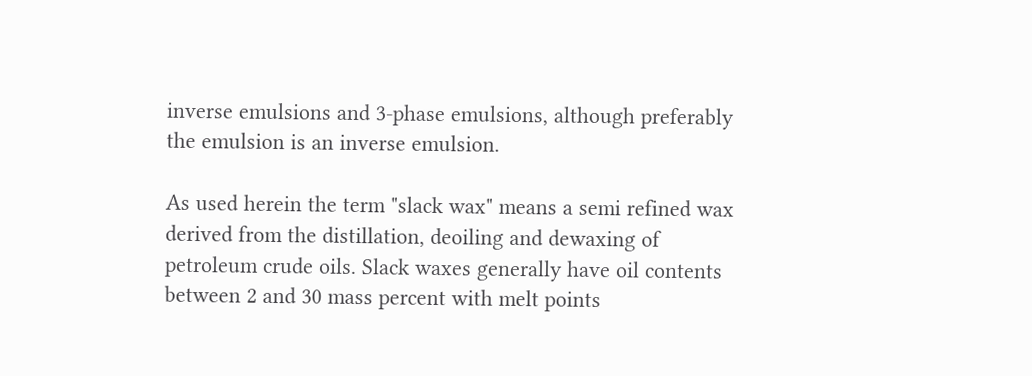inverse emulsions and 3-phase emulsions, although preferably the emulsion is an inverse emulsion.

As used herein the term "slack wax" means a semi refined wax derived from the distillation, deoiling and dewaxing of petroleum crude oils. Slack waxes generally have oil contents between 2 and 30 mass percent with melt points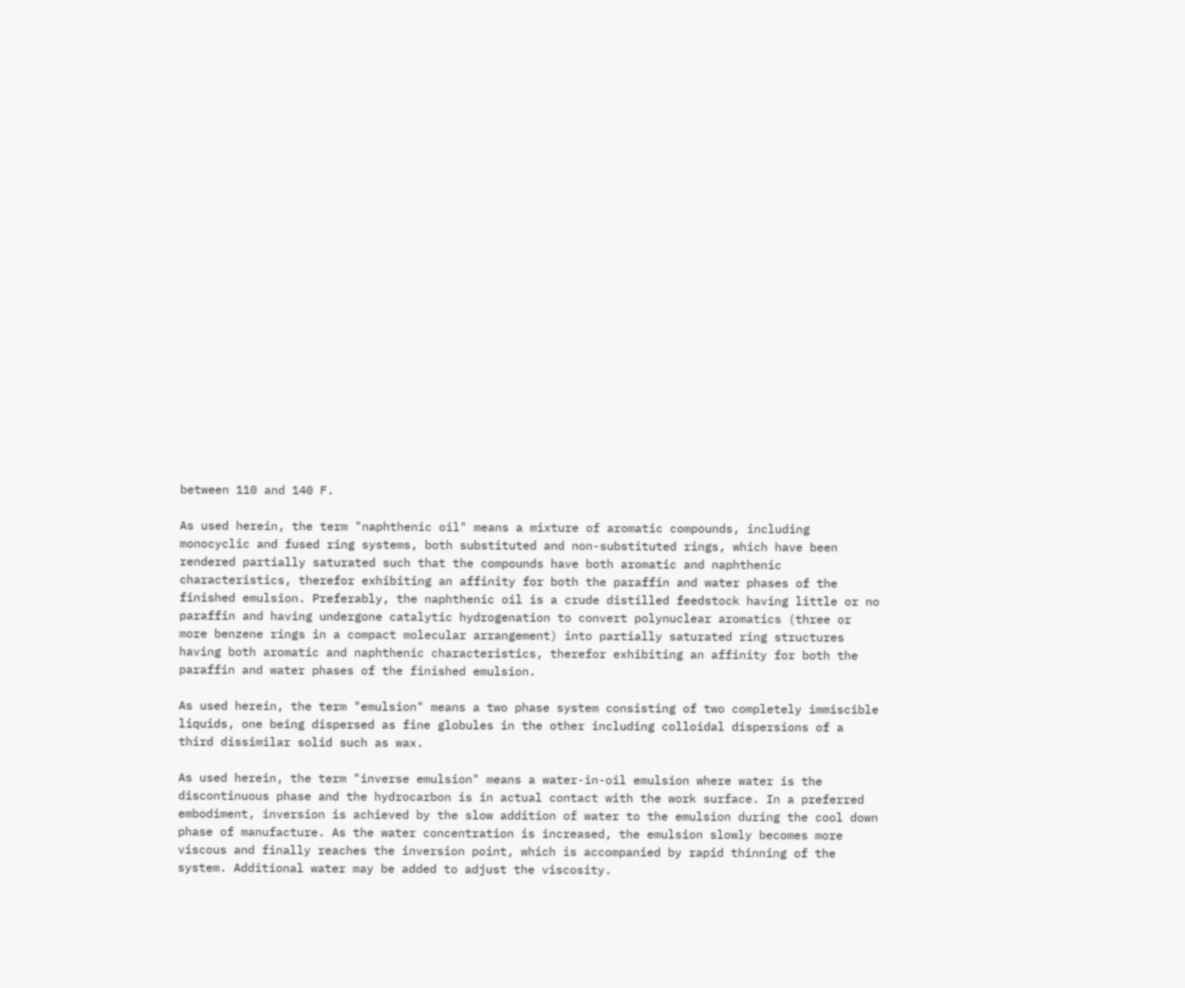between 110 and 140 F.

As used herein, the term "naphthenic oil" means a mixture of aromatic compounds, including monocyclic and fused ring systems, both substituted and non-substituted rings, which have been rendered partially saturated such that the compounds have both aromatic and naphthenic characteristics, therefor exhibiting an affinity for both the paraffin and water phases of the finished emulsion. Preferably, the naphthenic oil is a crude distilled feedstock having little or no paraffin and having undergone catalytic hydrogenation to convert polynuclear aromatics (three or more benzene rings in a compact molecular arrangement) into partially saturated ring structures having both aromatic and naphthenic characteristics, therefor exhibiting an affinity for both the paraffin and water phases of the finished emulsion.

As used herein, the term "emulsion" means a two phase system consisting of two completely immiscible liquids, one being dispersed as fine globules in the other including colloidal dispersions of a third dissimilar solid such as wax.

As used herein, the term "inverse emulsion" means a water-in-oil emulsion where water is the discontinuous phase and the hydrocarbon is in actual contact with the work surface. In a preferred embodiment, inversion is achieved by the slow addition of water to the emulsion during the cool down phase of manufacture. As the water concentration is increased, the emulsion slowly becomes more viscous and finally reaches the inversion point, which is accompanied by rapid thinning of the system. Additional water may be added to adjust the viscosity.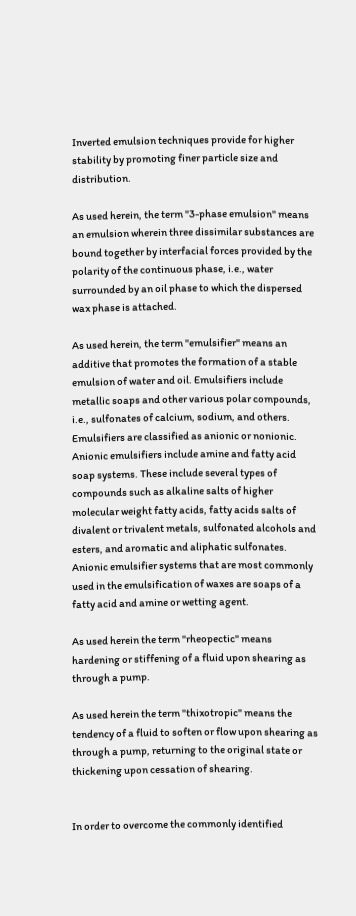Inverted emulsion techniques provide for higher stability by promoting finer particle size and distribution.

As used herein, the term "3-phase emulsion" means an emulsion wherein three dissimilar substances are bound together by interfacial forces provided by the polarity of the continuous phase, i.e., water surrounded by an oil phase to which the dispersed wax phase is attached.

As used herein, the term "emulsifier" means an additive that promotes the formation of a stable emulsion of water and oil. Emulsifiers include metallic soaps and other various polar compounds, i.e., sulfonates of calcium, sodium, and others. Emulsifiers are classified as anionic or nonionic. Anionic emulsifiers include amine and fatty acid soap systems. These include several types of compounds such as alkaline salts of higher molecular weight fatty acids, fatty acids salts of divalent or trivalent metals, sulfonated alcohols and esters, and aromatic and aliphatic sulfonates. Anionic emulsifier systems that are most commonly used in the emulsification of waxes are soaps of a fatty acid and amine or wetting agent.

As used herein the term "rheopectic" means hardening or stiffening of a fluid upon shearing as through a pump.

As used herein the term "thixotropic" means the tendency of a fluid to soften or flow upon shearing as through a pump, returning to the original state or thickening upon cessation of shearing.


In order to overcome the commonly identified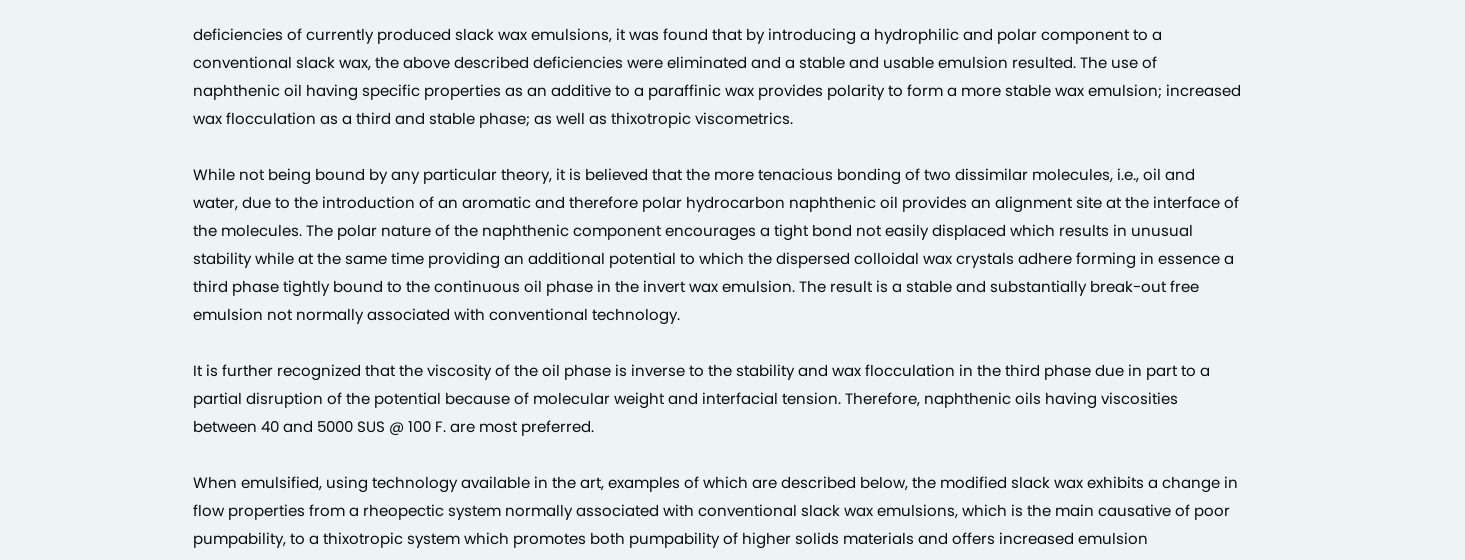deficiencies of currently produced slack wax emulsions, it was found that by introducing a hydrophilic and polar component to a conventional slack wax, the above described deficiencies were eliminated and a stable and usable emulsion resulted. The use of naphthenic oil having specific properties as an additive to a paraffinic wax provides polarity to form a more stable wax emulsion; increased wax flocculation as a third and stable phase; as well as thixotropic viscometrics.

While not being bound by any particular theory, it is believed that the more tenacious bonding of two dissimilar molecules, i.e., oil and water, due to the introduction of an aromatic and therefore polar hydrocarbon naphthenic oil provides an alignment site at the interface of the molecules. The polar nature of the naphthenic component encourages a tight bond not easily displaced which results in unusual stability while at the same time providing an additional potential to which the dispersed colloidal wax crystals adhere forming in essence a third phase tightly bound to the continuous oil phase in the invert wax emulsion. The result is a stable and substantially break-out free emulsion not normally associated with conventional technology.

It is further recognized that the viscosity of the oil phase is inverse to the stability and wax flocculation in the third phase due in part to a partial disruption of the potential because of molecular weight and interfacial tension. Therefore, naphthenic oils having viscosities between 40 and 5000 SUS @ 100 F. are most preferred.

When emulsified, using technology available in the art, examples of which are described below, the modified slack wax exhibits a change in flow properties from a rheopectic system normally associated with conventional slack wax emulsions, which is the main causative of poor pumpability, to a thixotropic system which promotes both pumpability of higher solids materials and offers increased emulsion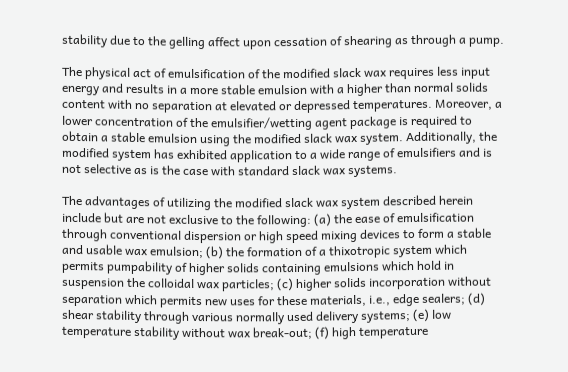stability due to the gelling affect upon cessation of shearing as through a pump.

The physical act of emulsification of the modified slack wax requires less input energy and results in a more stable emulsion with a higher than normal solids content with no separation at elevated or depressed temperatures. Moreover, a lower concentration of the emulsifier/wetting agent package is required to obtain a stable emulsion using the modified slack wax system. Additionally, the modified system has exhibited application to a wide range of emulsifiers and is not selective as is the case with standard slack wax systems.

The advantages of utilizing the modified slack wax system described herein include but are not exclusive to the following: (a) the ease of emulsification through conventional dispersion or high speed mixing devices to form a stable and usable wax emulsion; (b) the formation of a thixotropic system which permits pumpability of higher solids containing emulsions which hold in suspension the colloidal wax particles; (c) higher solids incorporation without separation which permits new uses for these materials, i.e., edge sealers; (d) shear stability through various normally used delivery systems; (e) low temperature stability without wax break-out; (f) high temperature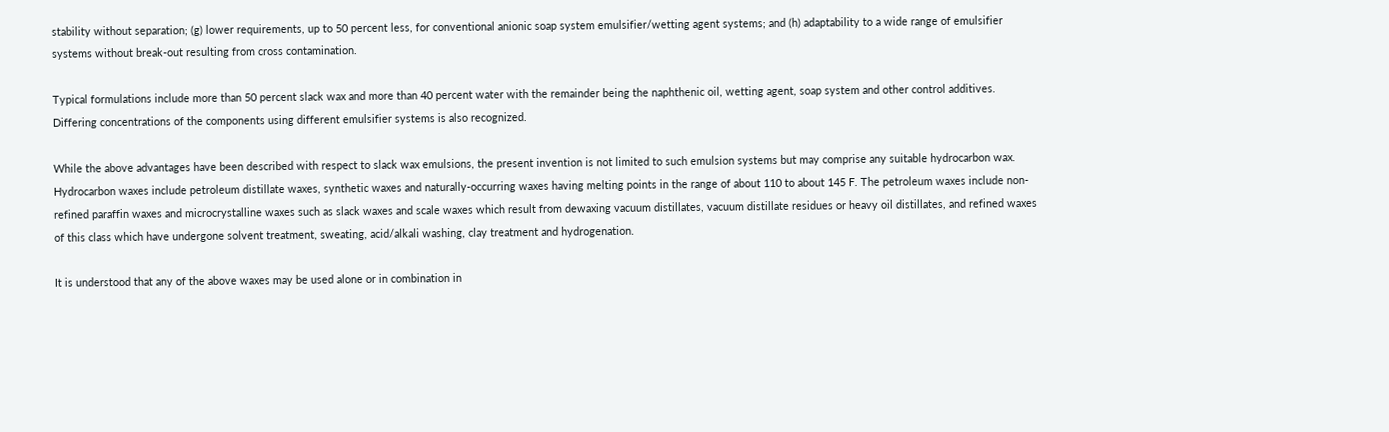stability without separation; (g) lower requirements, up to 50 percent less, for conventional anionic soap system emulsifier/wetting agent systems; and (h) adaptability to a wide range of emulsifier systems without break-out resulting from cross contamination.

Typical formulations include more than 50 percent slack wax and more than 40 percent water with the remainder being the naphthenic oil, wetting agent, soap system and other control additives. Differing concentrations of the components using different emulsifier systems is also recognized.

While the above advantages have been described with respect to slack wax emulsions, the present invention is not limited to such emulsion systems but may comprise any suitable hydrocarbon wax. Hydrocarbon waxes include petroleum distillate waxes, synthetic waxes and naturally-occurring waxes having melting points in the range of about 110 to about 145 F. The petroleum waxes include non-refined paraffin waxes and microcrystalline waxes such as slack waxes and scale waxes which result from dewaxing vacuum distillates, vacuum distillate residues or heavy oil distillates, and refined waxes of this class which have undergone solvent treatment, sweating, acid/alkali washing, clay treatment and hydrogenation.

It is understood that any of the above waxes may be used alone or in combination in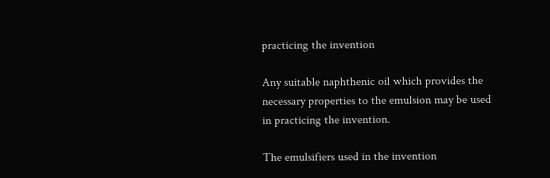practicing the invention

Any suitable naphthenic oil which provides the necessary properties to the emulsion may be used in practicing the invention.

The emulsifiers used in the invention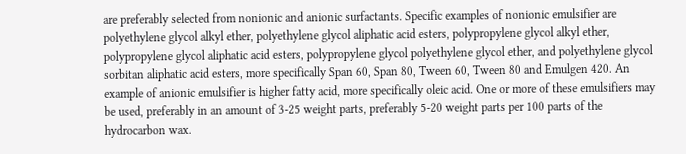are preferably selected from nonionic and anionic surfactants. Specific examples of nonionic emulsifier are polyethylene glycol alkyl ether, polyethylene glycol aliphatic acid esters, polypropylene glycol alkyl ether, polypropylene glycol aliphatic acid esters, polypropylene glycol polyethylene glycol ether, and polyethylene glycol sorbitan aliphatic acid esters, more specifically Span 60, Span 80, Tween 60, Tween 80 and Emulgen 420. An example of anionic emulsifier is higher fatty acid, more specifically oleic acid. One or more of these emulsifiers may be used, preferably in an amount of 3-25 weight parts, preferably 5-20 weight parts per 100 parts of the hydrocarbon wax.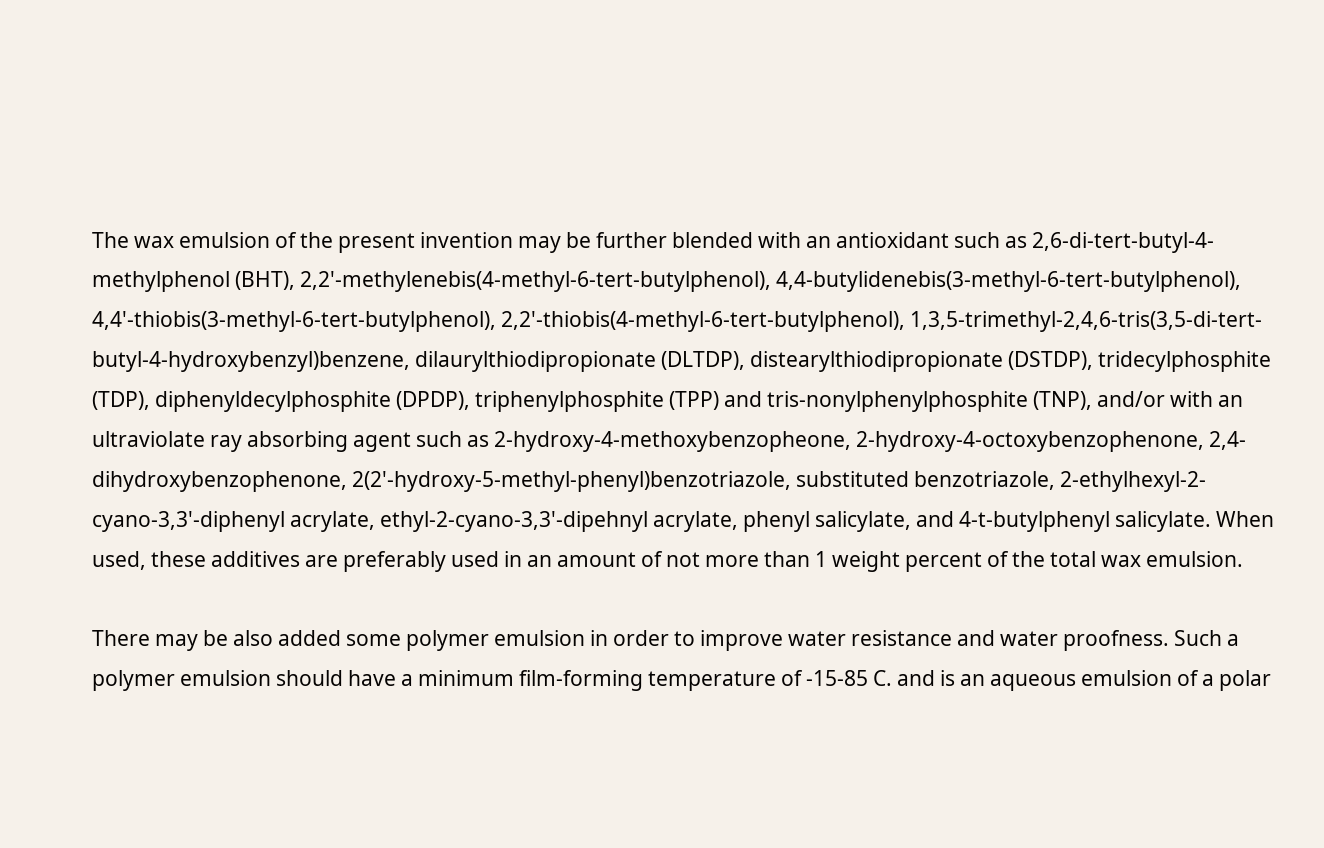The wax emulsion of the present invention may be further blended with an antioxidant such as 2,6-di-tert-butyl-4-methylphenol (BHT), 2,2'-methylenebis(4-methyl-6-tert-butylphenol), 4,4-butylidenebis(3-methyl-6-tert-butylphenol), 4,4'-thiobis(3-methyl-6-tert-butylphenol), 2,2'-thiobis(4-methyl-6-tert-butylphenol), 1,3,5-trimethyl-2,4,6-tris(3,5-di-tert-butyl-4-hydroxybenzyl)benzene, dilaurylthiodipropionate (DLTDP), distearylthiodipropionate (DSTDP), tridecylphosphite (TDP), diphenyldecylphosphite (DPDP), triphenylphosphite (TPP) and tris-nonylphenylphosphite (TNP), and/or with an ultraviolate ray absorbing agent such as 2-hydroxy-4-methoxybenzopheone, 2-hydroxy-4-octoxybenzophenone, 2,4-dihydroxybenzophenone, 2(2'-hydroxy-5-methyl-phenyl)benzotriazole, substituted benzotriazole, 2-ethylhexyl-2-cyano-3,3'-diphenyl acrylate, ethyl-2-cyano-3,3'-dipehnyl acrylate, phenyl salicylate, and 4-t-butylphenyl salicylate. When used, these additives are preferably used in an amount of not more than 1 weight percent of the total wax emulsion.

There may be also added some polymer emulsion in order to improve water resistance and water proofness. Such a polymer emulsion should have a minimum film-forming temperature of -15-85 C. and is an aqueous emulsion of a polar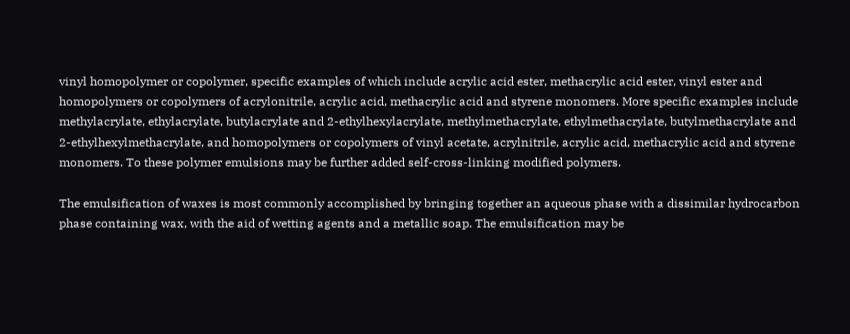vinyl homopolymer or copolymer, specific examples of which include acrylic acid ester, methacrylic acid ester, vinyl ester and homopolymers or copolymers of acrylonitrile, acrylic acid, methacrylic acid and styrene monomers. More specific examples include methylacrylate, ethylacrylate, butylacrylate and 2-ethylhexylacrylate, methylmethacrylate, ethylmethacrylate, butylmethacrylate and 2-ethylhexylmethacrylate, and homopolymers or copolymers of vinyl acetate, acrylnitrile, acrylic acid, methacrylic acid and styrene monomers. To these polymer emulsions may be further added self-cross-linking modified polymers.

The emulsification of waxes is most commonly accomplished by bringing together an aqueous phase with a dissimilar hydrocarbon phase containing wax, with the aid of wetting agents and a metallic soap. The emulsification may be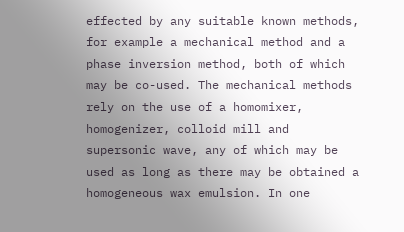effected by any suitable known methods, for example a mechanical method and a phase inversion method, both of which may be co-used. The mechanical methods rely on the use of a homomixer, homogenizer, colloid mill and supersonic wave, any of which may be used as long as there may be obtained a homogeneous wax emulsion. In one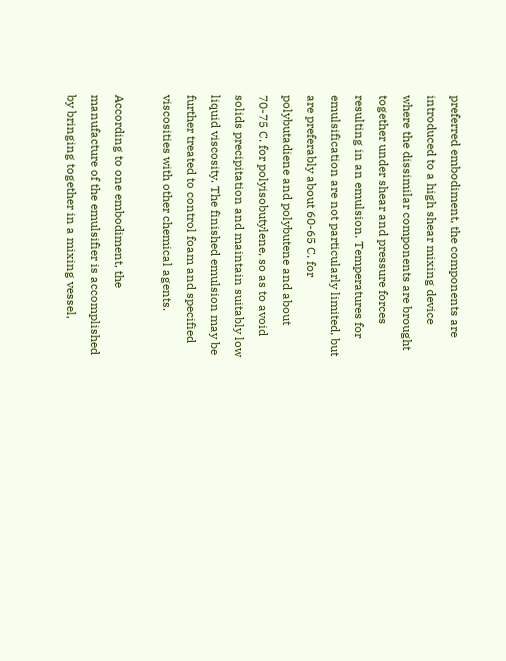preferred embodiment, the components are introduced to a high shear mixing device where the dissimilar components are brought together under shear and pressure forces resulting in an emulsion. Temperatures for emulsification are not particularly limited, but are preferably about 60-65 C. for polybutadiene and polybutene and about 70-75 C. for polyisobutylene, so as to avoid solids precipitation and maintain suitably low liquid viscosity. The finished emulsion may be further treated to control foam and specified viscosities with other chemical agents.

According to one embodiment, the manufacture of the emulsifier is accomplished by bringing together in a mixing vessel,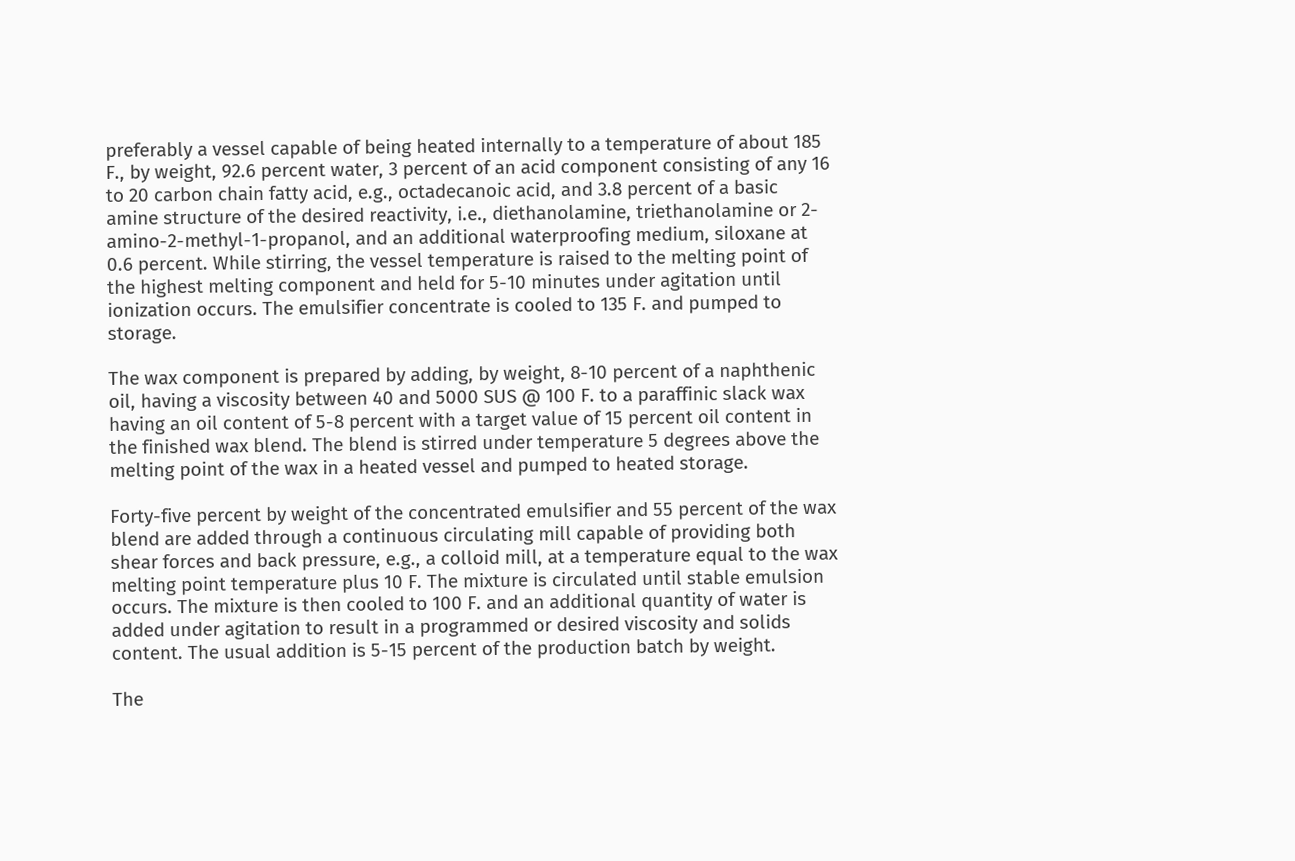preferably a vessel capable of being heated internally to a temperature of about 185 F., by weight, 92.6 percent water, 3 percent of an acid component consisting of any 16 to 20 carbon chain fatty acid, e.g., octadecanoic acid, and 3.8 percent of a basic amine structure of the desired reactivity, i.e., diethanolamine, triethanolamine or 2-amino-2-methyl-1-propanol, and an additional waterproofing medium, siloxane at 0.6 percent. While stirring, the vessel temperature is raised to the melting point of the highest melting component and held for 5-10 minutes under agitation until ionization occurs. The emulsifier concentrate is cooled to 135 F. and pumped to storage.

The wax component is prepared by adding, by weight, 8-10 percent of a naphthenic oil, having a viscosity between 40 and 5000 SUS @ 100 F. to a paraffinic slack wax having an oil content of 5-8 percent with a target value of 15 percent oil content in the finished wax blend. The blend is stirred under temperature 5 degrees above the melting point of the wax in a heated vessel and pumped to heated storage.

Forty-five percent by weight of the concentrated emulsifier and 55 percent of the wax blend are added through a continuous circulating mill capable of providing both shear forces and back pressure, e.g., a colloid mill, at a temperature equal to the wax melting point temperature plus 10 F. The mixture is circulated until stable emulsion occurs. The mixture is then cooled to 100 F. and an additional quantity of water is added under agitation to result in a programmed or desired viscosity and solids content. The usual addition is 5-15 percent of the production batch by weight.

The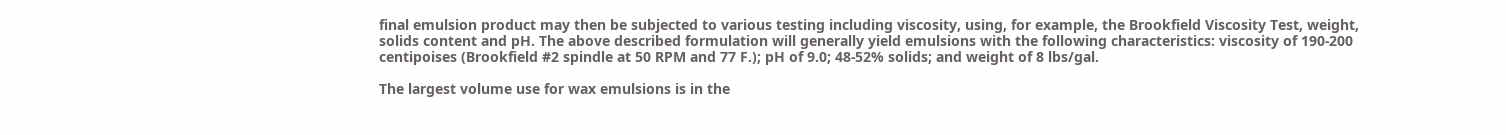final emulsion product may then be subjected to various testing including viscosity, using, for example, the Brookfield Viscosity Test, weight, solids content and pH. The above described formulation will generally yield emulsions with the following characteristics: viscosity of 190-200 centipoises (Brookfield #2 spindle at 50 RPM and 77 F.); pH of 9.0; 48-52% solids; and weight of 8 lbs/gal.

The largest volume use for wax emulsions is in the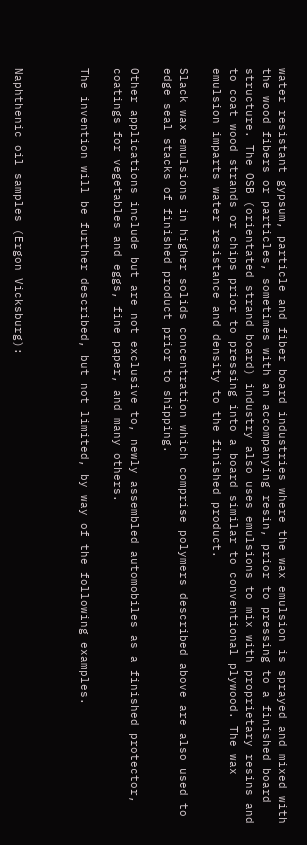water resistant gypsum, particle and fiber board industries where the wax emulsion is sprayed and mixed with the wood fibers or particles, sometimes with an accompanying resin, prior to pressing to a finished board structure. The OSB (orientated strand board) industry also uses emulsions to mix with proprietary resins and to coat wood strands or chips prior to pressing into a board similar to conventional plywood. The wax emulsion imparts water resistance and density to the finished product.

Slack wax emulsions in higher solids concentration which comprise polymers described above are also used to edge seal stacks of finished product prior to shipping.

Other applications include but are not exclusive to, newly assembled automobiles as a finished protector, coatings for vegetables and eggs, fine paper, and many others.

The invention will be further described, but not limited, by way of the following examples.



Naphthenic oil samples (Ergon Vicksburg):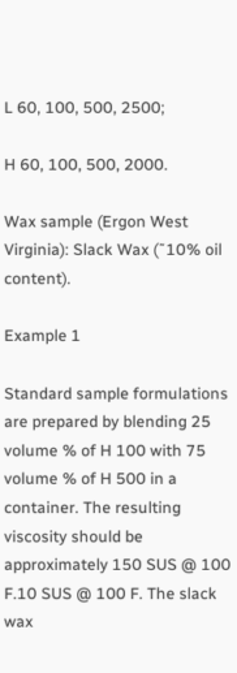L 60, 100, 500, 2500;

H 60, 100, 500, 2000.

Wax sample (Ergon West Virginia): Slack Wax (˜10% oil content).

Example 1

Standard sample formulations are prepared by blending 25 volume % of H 100 with 75 volume % of H 500 in a container. The resulting viscosity should be approximately 150 SUS @ 100 F.10 SUS @ 100 F. The slack wax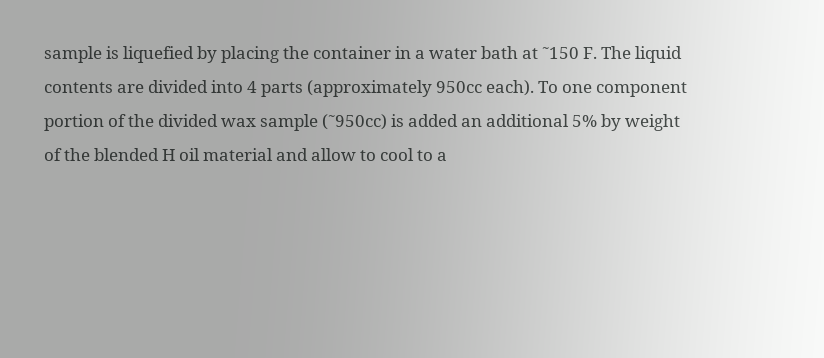sample is liquefied by placing the container in a water bath at ˜150 F. The liquid contents are divided into 4 parts (approximately 950cc each). To one component portion of the divided wax sample (˜950cc) is added an additional 5% by weight of the blended H oil material and allow to cool to a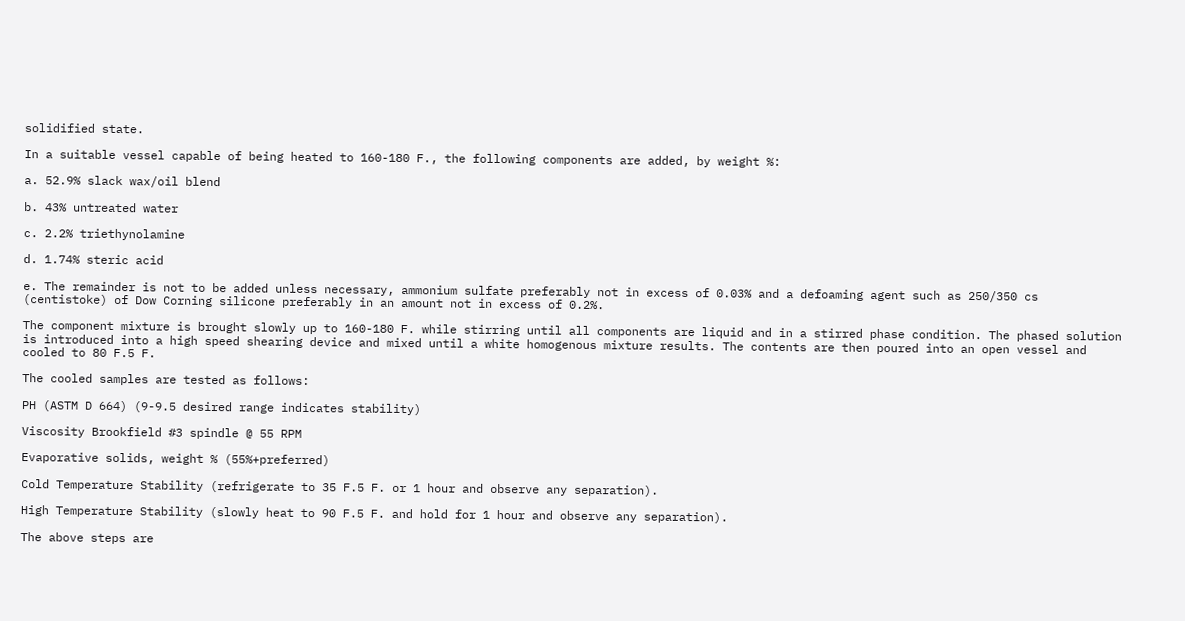solidified state.

In a suitable vessel capable of being heated to 160-180 F., the following components are added, by weight %:

a. 52.9% slack wax/oil blend

b. 43% untreated water

c. 2.2% triethynolamine

d. 1.74% steric acid

e. The remainder is not to be added unless necessary, ammonium sulfate preferably not in excess of 0.03% and a defoaming agent such as 250/350 cs (centistoke) of Dow Corning silicone preferably in an amount not in excess of 0.2%.

The component mixture is brought slowly up to 160-180 F. while stirring until all components are liquid and in a stirred phase condition. The phased solution is introduced into a high speed shearing device and mixed until a white homogenous mixture results. The contents are then poured into an open vessel and cooled to 80 F.5 F.

The cooled samples are tested as follows:

PH (ASTM D 664) (9-9.5 desired range indicates stability)

Viscosity Brookfield #3 spindle @ 55 RPM

Evaporative solids, weight % (55%+preferred)

Cold Temperature Stability (refrigerate to 35 F.5 F. or 1 hour and observe any separation).

High Temperature Stability (slowly heat to 90 F.5 F. and hold for 1 hour and observe any separation).

The above steps are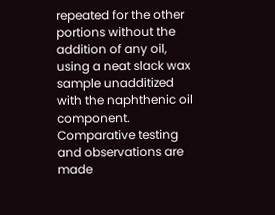repeated for the other portions without the addition of any oil, using a neat slack wax sample unadditized with the naphthenic oil component. Comparative testing and observations are made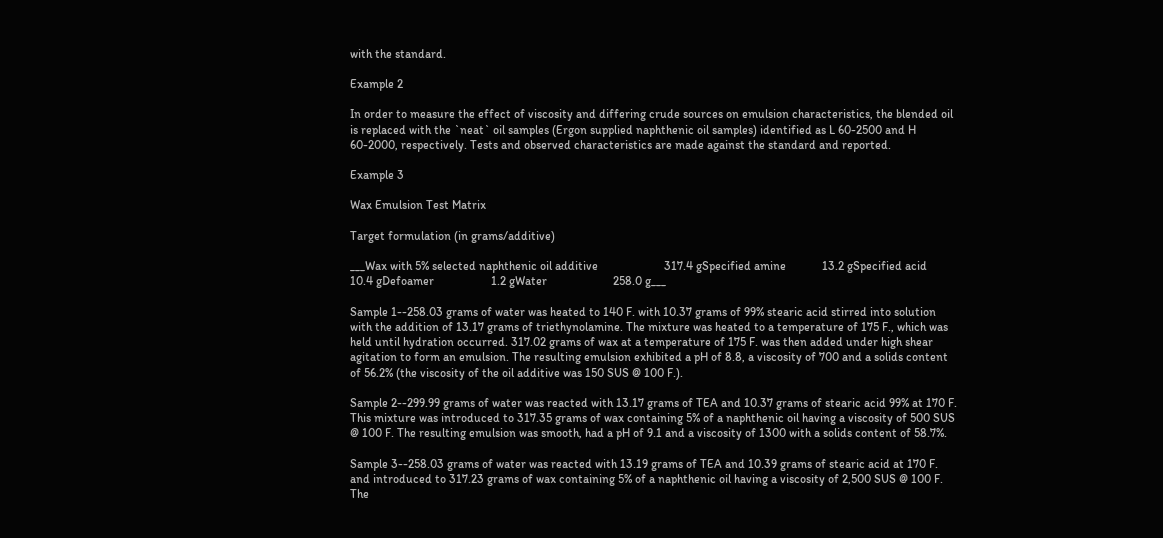with the standard.

Example 2

In order to measure the effect of viscosity and differing crude sources on emulsion characteristics, the blended oil is replaced with the `neat` oil samples (Ergon supplied naphthenic oil samples) identified as L 60-2500 and H 60-2000, respectively. Tests and observed characteristics are made against the standard and reported.

Example 3

Wax Emulsion Test Matrix

Target formulation (in grams/additive)

___Wax with 5% selected naphthenic oil additive                      317.4 gSpecified amine            13.2 gSpecified acid             10.4 gDefoamer                   1.2 gWater                      258.0 g___

Sample 1--258.03 grams of water was heated to 140 F. with 10.37 grams of 99% stearic acid stirred into solution with the addition of 13.17 grams of triethynolamine. The mixture was heated to a temperature of 175 F., which was held until hydration occurred. 317.02 grams of wax at a temperature of 175 F. was then added under high shear agitation to form an emulsion. The resulting emulsion exhibited a pH of 8.8, a viscosity of 700 and a solids content of 56.2% (the viscosity of the oil additive was 150 SUS @ 100 F.).

Sample 2--299.99 grams of water was reacted with 13.17 grams of TEA and 10.37 grams of stearic acid 99% at 170 F. This mixture was introduced to 317.35 grams of wax containing 5% of a naphthenic oil having a viscosity of 500 SUS @ 100 F. The resulting emulsion was smooth, had a pH of 9.1 and a viscosity of 1300 with a solids content of 58.7%.

Sample 3--258.03 grams of water was reacted with 13.19 grams of TEA and 10.39 grams of stearic acid at 170 F. and introduced to 317.23 grams of wax containing 5% of a naphthenic oil having a viscosity of 2,500 SUS @ 100 F. The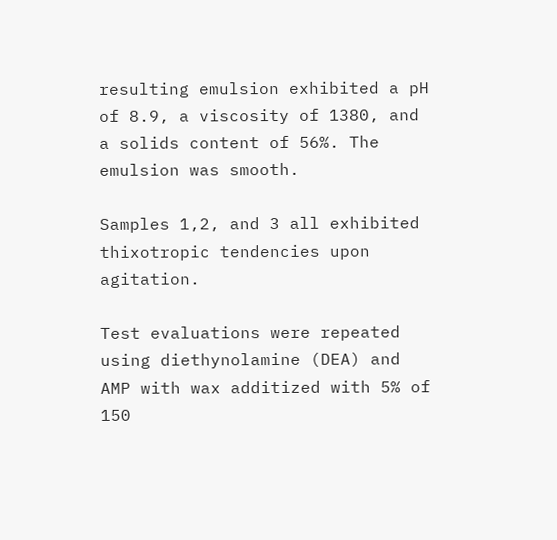resulting emulsion exhibited a pH of 8.9, a viscosity of 1380, and a solids content of 56%. The emulsion was smooth.

Samples 1,2, and 3 all exhibited thixotropic tendencies upon agitation.

Test evaluations were repeated using diethynolamine (DEA) and AMP with wax additized with 5% of 150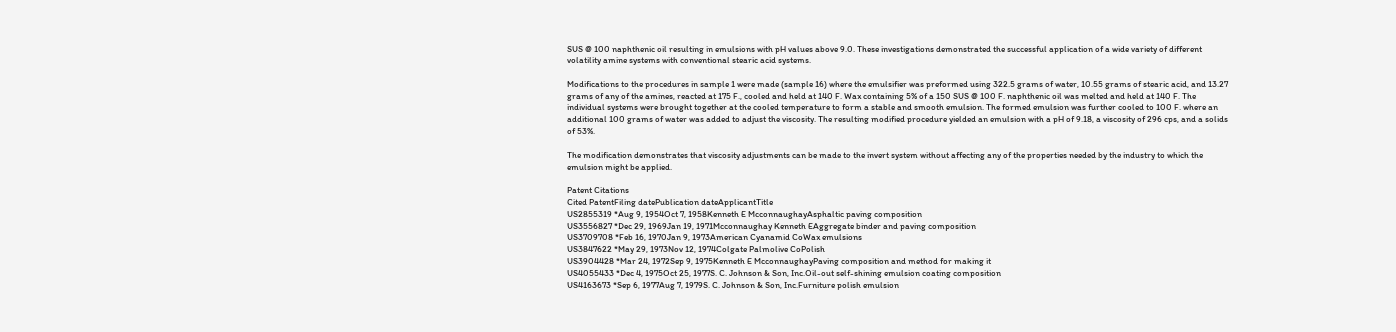SUS @ 100 naphthenic oil resulting in emulsions with pH values above 9.0. These investigations demonstrated the successful application of a wide variety of different volatility amine systems with conventional stearic acid systems.

Modifications to the procedures in sample 1 were made (sample 16) where the emulsifier was preformed using 322.5 grams of water, 10.55 grams of stearic acid, and 13.27 grams of any of the amines, reacted at 175 F., cooled and held at 140 F. Wax containing 5% of a 150 SUS @ 100 F. naphthenic oil was melted and held at 140 F. The individual systems were brought together at the cooled temperature to form a stable and smooth emulsion. The formed emulsion was further cooled to 100 F. where an additional 100 grams of water was added to adjust the viscosity. The resulting modified procedure yielded an emulsion with a pH of 9.18, a viscosity of 296 cps, and a solids of 53%.

The modification demonstrates that viscosity adjustments can be made to the invert system without affecting any of the properties needed by the industry to which the emulsion might be applied.

Patent Citations
Cited PatentFiling datePublication dateApplicantTitle
US2855319 *Aug 9, 1954Oct 7, 1958Kenneth E McconnaughayAsphaltic paving composition
US3556827 *Dec 29, 1969Jan 19, 1971Mcconnaughay Kenneth EAggregate binder and paving composition
US3709708 *Feb 16, 1970Jan 9, 1973American Cyanamid CoWax emulsions
US3847622 *May 29, 1973Nov 12, 1974Colgate Palmolive CoPolish
US3904428 *Mar 24, 1972Sep 9, 1975Kenneth E McconnaughayPaving composition and method for making it
US4055433 *Dec 4, 1975Oct 25, 1977S. C. Johnson & Son, Inc.Oil-out self-shining emulsion coating composition
US4163673 *Sep 6, 1977Aug 7, 1979S. C. Johnson & Son, Inc.Furniture polish emulsion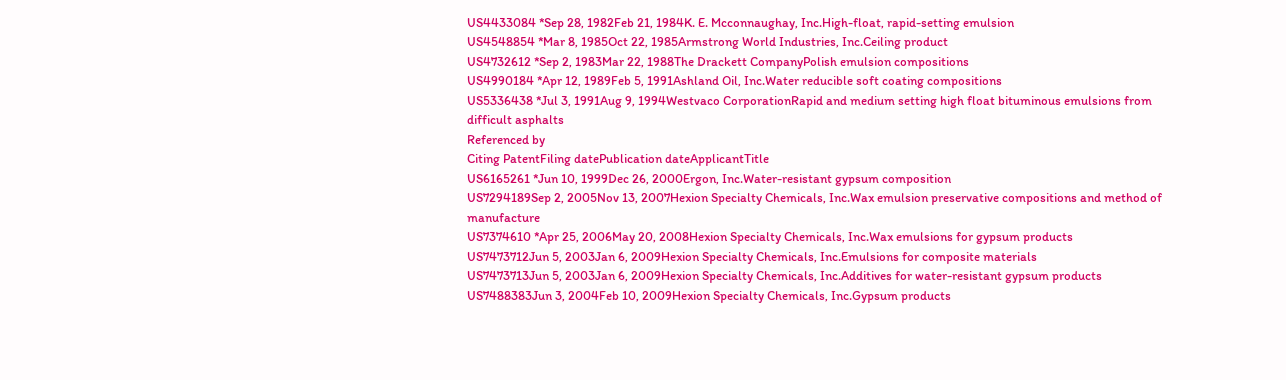US4433084 *Sep 28, 1982Feb 21, 1984K. E. Mcconnaughay, Inc.High-float, rapid-setting emulsion
US4548854 *Mar 8, 1985Oct 22, 1985Armstrong World Industries, Inc.Ceiling product
US4732612 *Sep 2, 1983Mar 22, 1988The Drackett CompanyPolish emulsion compositions
US4990184 *Apr 12, 1989Feb 5, 1991Ashland Oil, Inc.Water reducible soft coating compositions
US5336438 *Jul 3, 1991Aug 9, 1994Westvaco CorporationRapid and medium setting high float bituminous emulsions from difficult asphalts
Referenced by
Citing PatentFiling datePublication dateApplicantTitle
US6165261 *Jun 10, 1999Dec 26, 2000Ergon, Inc.Water-resistant gypsum composition
US7294189Sep 2, 2005Nov 13, 2007Hexion Specialty Chemicals, Inc.Wax emulsion preservative compositions and method of manufacture
US7374610 *Apr 25, 2006May 20, 2008Hexion Specialty Chemicals, Inc.Wax emulsions for gypsum products
US7473712Jun 5, 2003Jan 6, 2009Hexion Specialty Chemicals, Inc.Emulsions for composite materials
US7473713Jun 5, 2003Jan 6, 2009Hexion Specialty Chemicals, Inc.Additives for water-resistant gypsum products
US7488383Jun 3, 2004Feb 10, 2009Hexion Specialty Chemicals, Inc.Gypsum products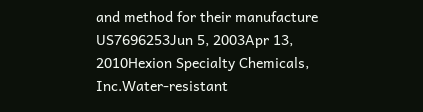and method for their manufacture
US7696253Jun 5, 2003Apr 13, 2010Hexion Specialty Chemicals, Inc.Water-resistant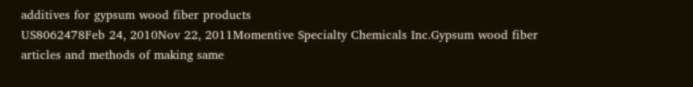additives for gypsum wood fiber products
US8062478Feb 24, 2010Nov 22, 2011Momentive Specialty Chemicals Inc.Gypsum wood fiber articles and methods of making same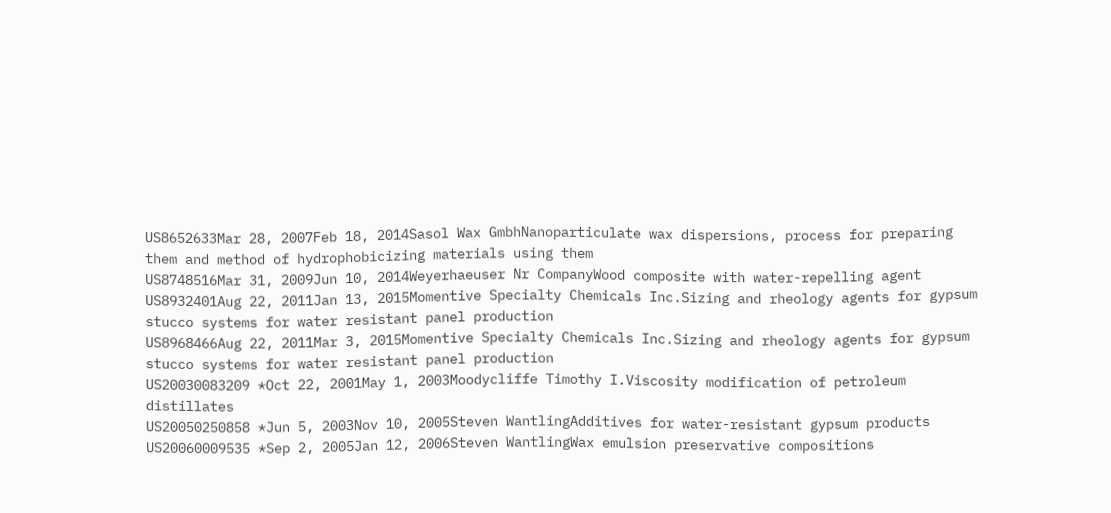US8652633Mar 28, 2007Feb 18, 2014Sasol Wax GmbhNanoparticulate wax dispersions, process for preparing them and method of hydrophobicizing materials using them
US8748516Mar 31, 2009Jun 10, 2014Weyerhaeuser Nr CompanyWood composite with water-repelling agent
US8932401Aug 22, 2011Jan 13, 2015Momentive Specialty Chemicals Inc.Sizing and rheology agents for gypsum stucco systems for water resistant panel production
US8968466Aug 22, 2011Mar 3, 2015Momentive Specialty Chemicals Inc.Sizing and rheology agents for gypsum stucco systems for water resistant panel production
US20030083209 *Oct 22, 2001May 1, 2003Moodycliffe Timothy I.Viscosity modification of petroleum distillates
US20050250858 *Jun 5, 2003Nov 10, 2005Steven WantlingAdditives for water-resistant gypsum products
US20060009535 *Sep 2, 2005Jan 12, 2006Steven WantlingWax emulsion preservative compositions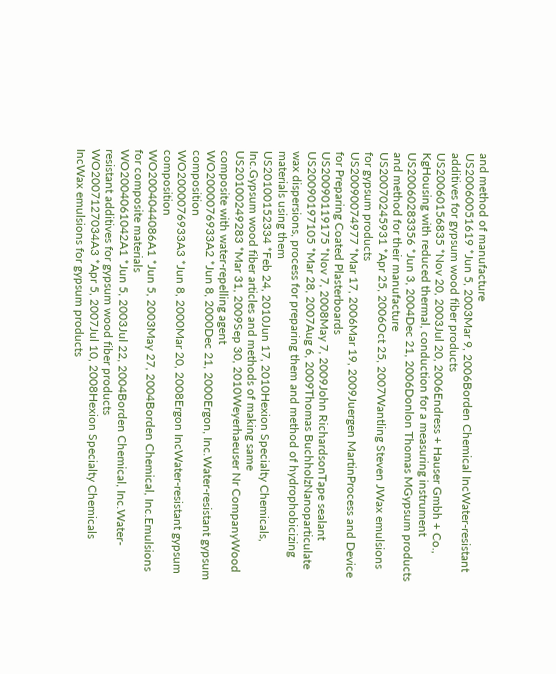and method of manufacture
US20060051619 *Jun 5, 2003Mar 9, 2006Borden Chemical IncWater-resistant additives for gypsum wood fiber products
US20060156835 *Nov 20, 2003Jul 20, 2006Endress + Hauser Gmbh + Co., KgHousing with reduced thermal, conduction for a measuring instrument
US20060283356 *Jun 3, 2004Dec 21, 2006Donlon Thomas MGypsum products and method for their manufacture
US20070245931 *Apr 25, 2006Oct 25, 2007Wantling Steven JWax emulsions for gypsum products
US20090074977 *Mar 17, 2006Mar 19, 2009Juergen MartinProcess and Device for Preparing Coated Plasterboards
US20090119175 *Nov 7, 2008May 7, 2009John RichardsonTape sealant
US20090197105 *Mar 28, 2007Aug 6, 2009Thomas BuchholzNanoparticulate wax dispersions, process for preparing them and method of hydrophobicizing materials using them
US20100152334 *Feb 24, 2010Jun 17, 2010Hexion Specialty Chemicals, Inc.Gypsum wood fiber articles and methods of making same
US20100249283 *Mar 31, 2009Sep 30, 2010Weyerhaeuser Nr CompanyWood composite with water-repelling agent
WO2000076933A2 *Jun 8, 2000Dec 21, 2000Ergon, Inc.Water-resistant gypsum composition
WO2000076933A3 *Jun 8, 2000Mar 20, 2008Ergon IncWater-resistant gypsum composition
WO2004044086A1 *Jun 5, 2003May 27, 2004Borden Chemical, Inc.Emulsions for composite materials
WO2004061042A1 *Jun 5, 2003Jul 22, 2004Borden Chemical, Inc.Water-resistant additives for gypsum wood fiber products
WO2007127034A3 *Apr 5, 2007Jul 10, 2008Hexion Specialty Chemicals IncWax emulsions for gypsum products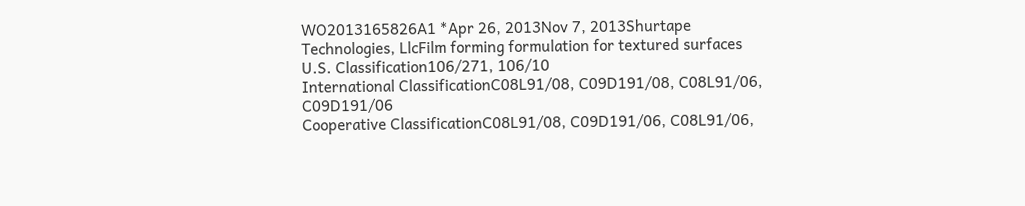WO2013165826A1 *Apr 26, 2013Nov 7, 2013Shurtape Technologies, LlcFilm forming formulation for textured surfaces
U.S. Classification106/271, 106/10
International ClassificationC08L91/08, C09D191/08, C08L91/06, C09D191/06
Cooperative ClassificationC08L91/08, C09D191/06, C08L91/06,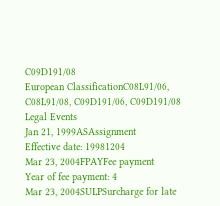C09D191/08
European ClassificationC08L91/06, C08L91/08, C09D191/06, C09D191/08
Legal Events
Jan 21, 1999ASAssignment
Effective date: 19981204
Mar 23, 2004FPAYFee payment
Year of fee payment: 4
Mar 23, 2004SULPSurcharge for late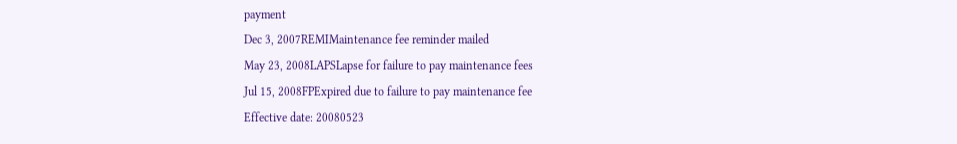payment
Dec 3, 2007REMIMaintenance fee reminder mailed
May 23, 2008LAPSLapse for failure to pay maintenance fees
Jul 15, 2008FPExpired due to failure to pay maintenance fee
Effective date: 20080523